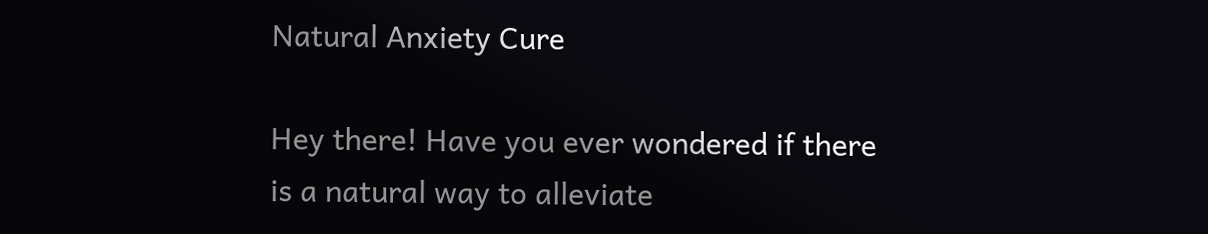Natural Anxiety Cure

Hey there! Have you ever wondered if there is a natural way to alleviate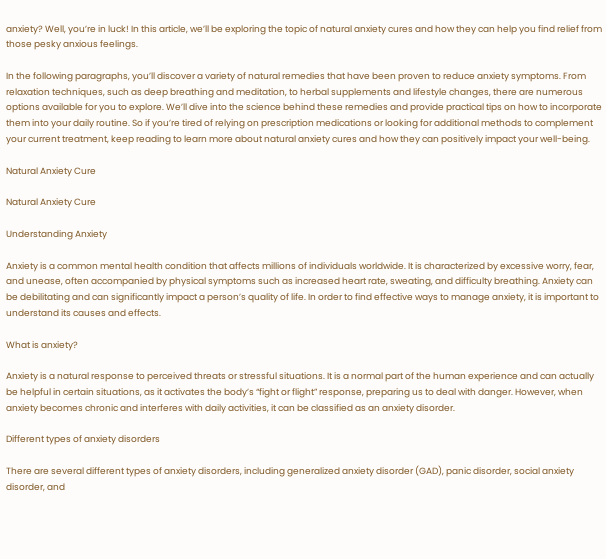anxiety? Well, you’re in luck! In this article, we’ll be exploring the topic of natural anxiety cures and how they can help you find relief from those pesky anxious feelings.

In the following paragraphs, you’ll discover a variety of natural remedies that have been proven to reduce anxiety symptoms. From relaxation techniques, such as deep breathing and meditation, to herbal supplements and lifestyle changes, there are numerous options available for you to explore. We’ll dive into the science behind these remedies and provide practical tips on how to incorporate them into your daily routine. So if you’re tired of relying on prescription medications or looking for additional methods to complement your current treatment, keep reading to learn more about natural anxiety cures and how they can positively impact your well-being.

Natural Anxiety Cure

Natural Anxiety Cure

Understanding Anxiety

Anxiety is a common mental health condition that affects millions of individuals worldwide. It is characterized by excessive worry, fear, and unease, often accompanied by physical symptoms such as increased heart rate, sweating, and difficulty breathing. Anxiety can be debilitating and can significantly impact a person’s quality of life. In order to find effective ways to manage anxiety, it is important to understand its causes and effects.

What is anxiety?

Anxiety is a natural response to perceived threats or stressful situations. It is a normal part of the human experience and can actually be helpful in certain situations, as it activates the body’s “fight or flight” response, preparing us to deal with danger. However, when anxiety becomes chronic and interferes with daily activities, it can be classified as an anxiety disorder.

Different types of anxiety disorders

There are several different types of anxiety disorders, including generalized anxiety disorder (GAD), panic disorder, social anxiety disorder, and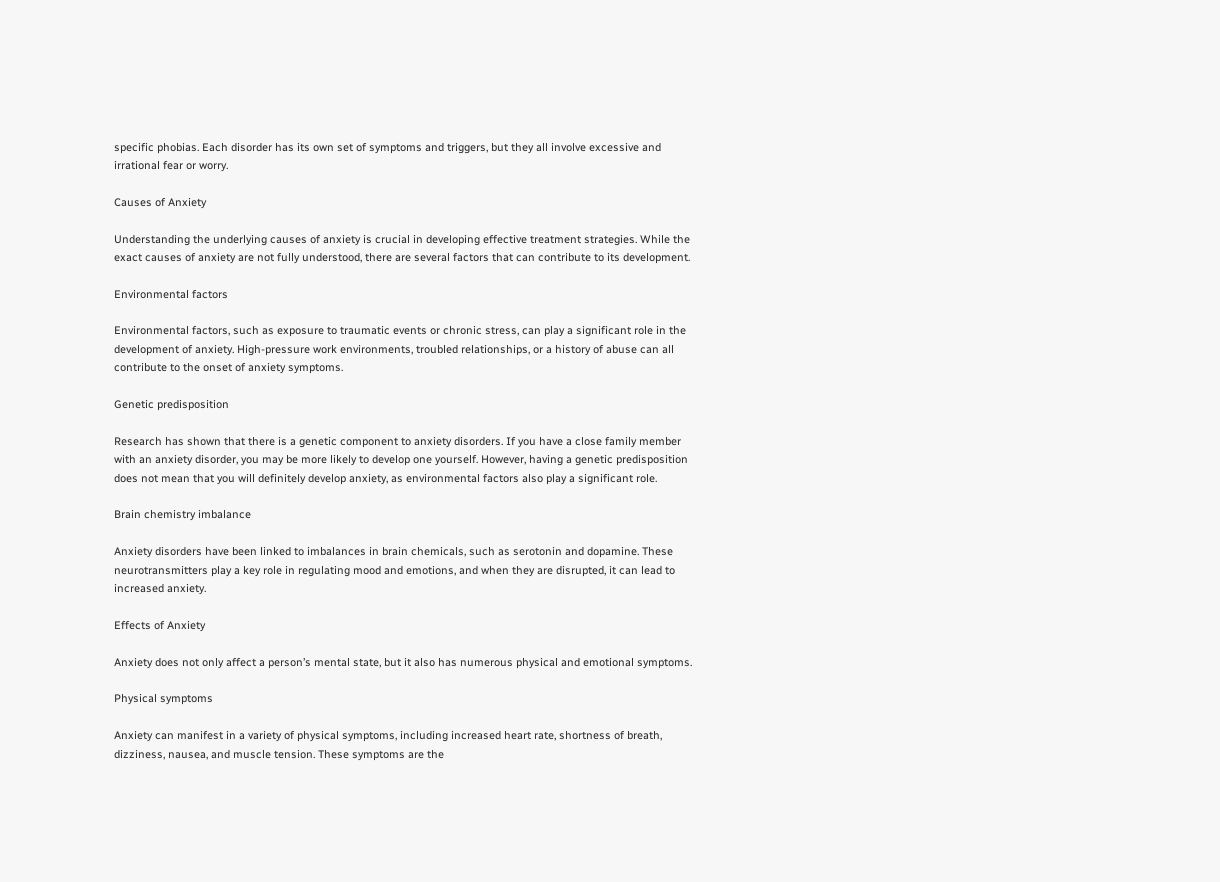specific phobias. Each disorder has its own set of symptoms and triggers, but they all involve excessive and irrational fear or worry.

Causes of Anxiety

Understanding the underlying causes of anxiety is crucial in developing effective treatment strategies. While the exact causes of anxiety are not fully understood, there are several factors that can contribute to its development.

Environmental factors

Environmental factors, such as exposure to traumatic events or chronic stress, can play a significant role in the development of anxiety. High-pressure work environments, troubled relationships, or a history of abuse can all contribute to the onset of anxiety symptoms.

Genetic predisposition

Research has shown that there is a genetic component to anxiety disorders. If you have a close family member with an anxiety disorder, you may be more likely to develop one yourself. However, having a genetic predisposition does not mean that you will definitely develop anxiety, as environmental factors also play a significant role.

Brain chemistry imbalance

Anxiety disorders have been linked to imbalances in brain chemicals, such as serotonin and dopamine. These neurotransmitters play a key role in regulating mood and emotions, and when they are disrupted, it can lead to increased anxiety.

Effects of Anxiety

Anxiety does not only affect a person’s mental state, but it also has numerous physical and emotional symptoms.

Physical symptoms

Anxiety can manifest in a variety of physical symptoms, including increased heart rate, shortness of breath, dizziness, nausea, and muscle tension. These symptoms are the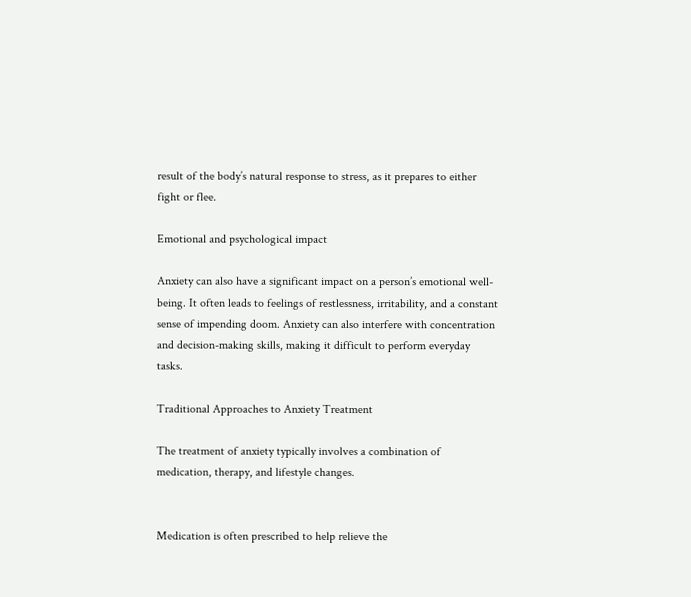result of the body’s natural response to stress, as it prepares to either fight or flee.

Emotional and psychological impact

Anxiety can also have a significant impact on a person’s emotional well-being. It often leads to feelings of restlessness, irritability, and a constant sense of impending doom. Anxiety can also interfere with concentration and decision-making skills, making it difficult to perform everyday tasks.

Traditional Approaches to Anxiety Treatment

The treatment of anxiety typically involves a combination of medication, therapy, and lifestyle changes.


Medication is often prescribed to help relieve the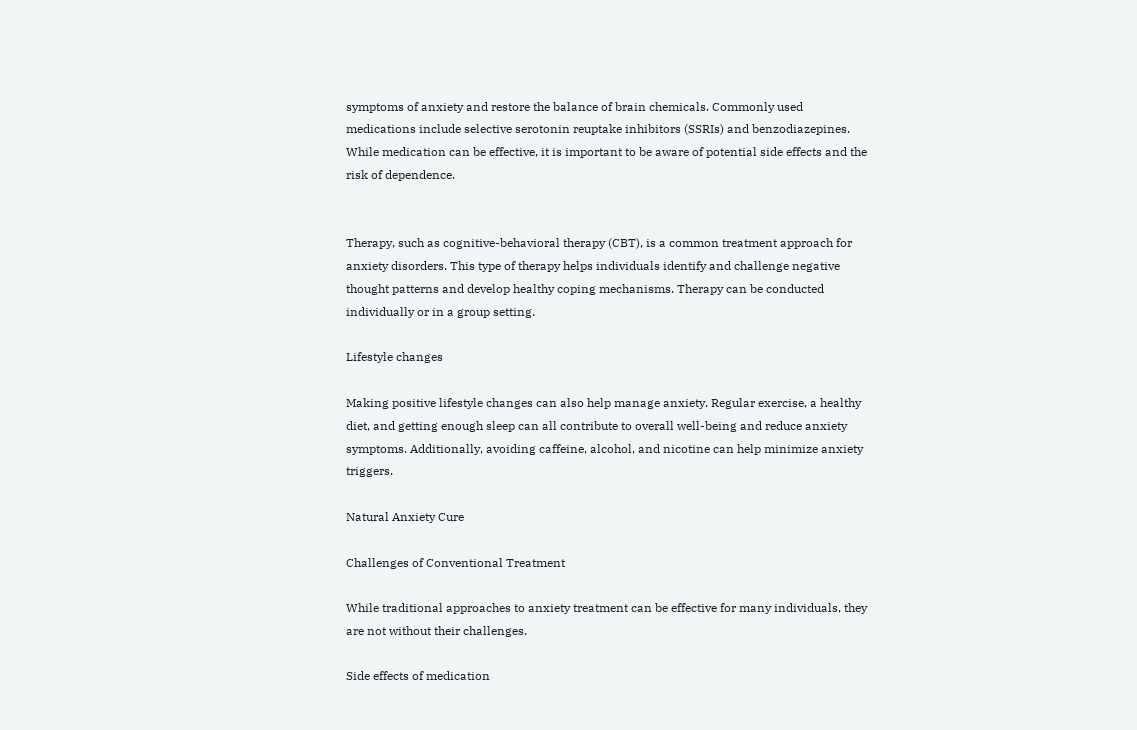symptoms of anxiety and restore the balance of brain chemicals. Commonly used medications include selective serotonin reuptake inhibitors (SSRIs) and benzodiazepines. While medication can be effective, it is important to be aware of potential side effects and the risk of dependence.


Therapy, such as cognitive-behavioral therapy (CBT), is a common treatment approach for anxiety disorders. This type of therapy helps individuals identify and challenge negative thought patterns and develop healthy coping mechanisms. Therapy can be conducted individually or in a group setting.

Lifestyle changes

Making positive lifestyle changes can also help manage anxiety. Regular exercise, a healthy diet, and getting enough sleep can all contribute to overall well-being and reduce anxiety symptoms. Additionally, avoiding caffeine, alcohol, and nicotine can help minimize anxiety triggers.

Natural Anxiety Cure

Challenges of Conventional Treatment

While traditional approaches to anxiety treatment can be effective for many individuals, they are not without their challenges.

Side effects of medication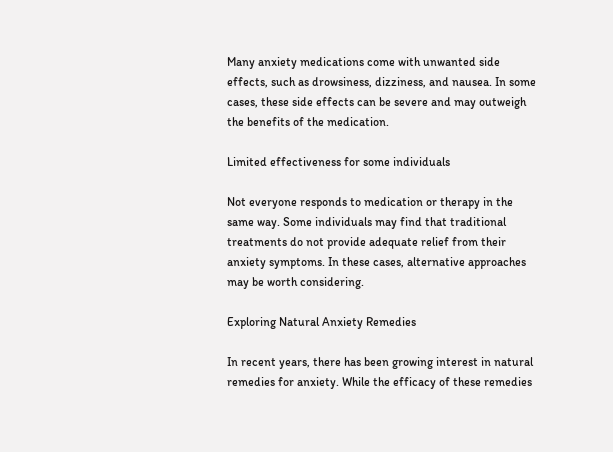Many anxiety medications come with unwanted side effects, such as drowsiness, dizziness, and nausea. In some cases, these side effects can be severe and may outweigh the benefits of the medication.

Limited effectiveness for some individuals

Not everyone responds to medication or therapy in the same way. Some individuals may find that traditional treatments do not provide adequate relief from their anxiety symptoms. In these cases, alternative approaches may be worth considering.

Exploring Natural Anxiety Remedies

In recent years, there has been growing interest in natural remedies for anxiety. While the efficacy of these remedies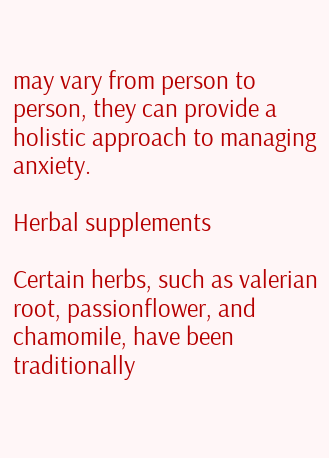may vary from person to person, they can provide a holistic approach to managing anxiety.

Herbal supplements

Certain herbs, such as valerian root, passionflower, and chamomile, have been traditionally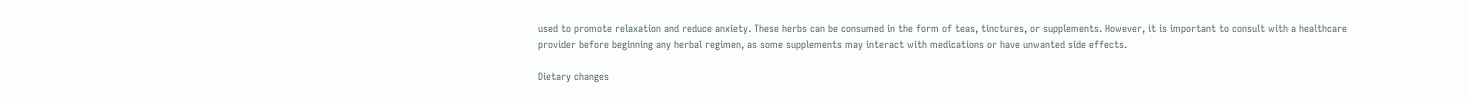used to promote relaxation and reduce anxiety. These herbs can be consumed in the form of teas, tinctures, or supplements. However, it is important to consult with a healthcare provider before beginning any herbal regimen, as some supplements may interact with medications or have unwanted side effects.

Dietary changes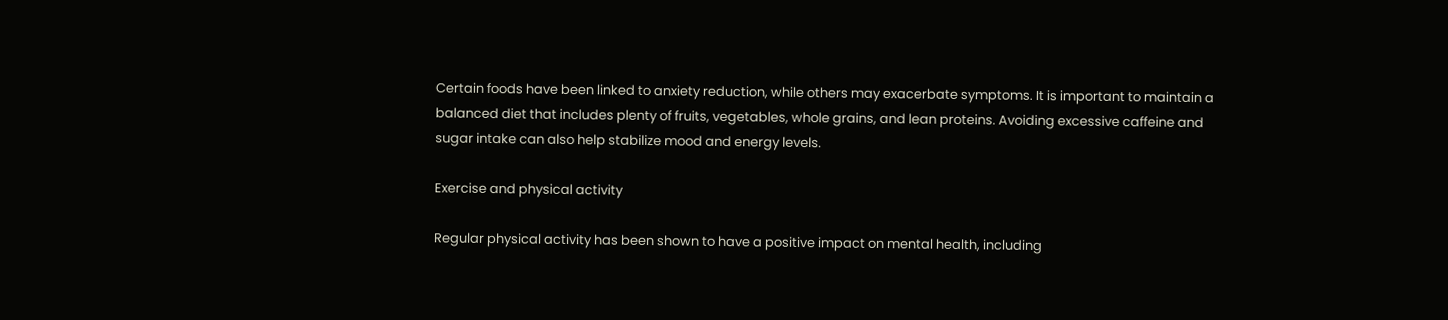Certain foods have been linked to anxiety reduction, while others may exacerbate symptoms. It is important to maintain a balanced diet that includes plenty of fruits, vegetables, whole grains, and lean proteins. Avoiding excessive caffeine and sugar intake can also help stabilize mood and energy levels.

Exercise and physical activity

Regular physical activity has been shown to have a positive impact on mental health, including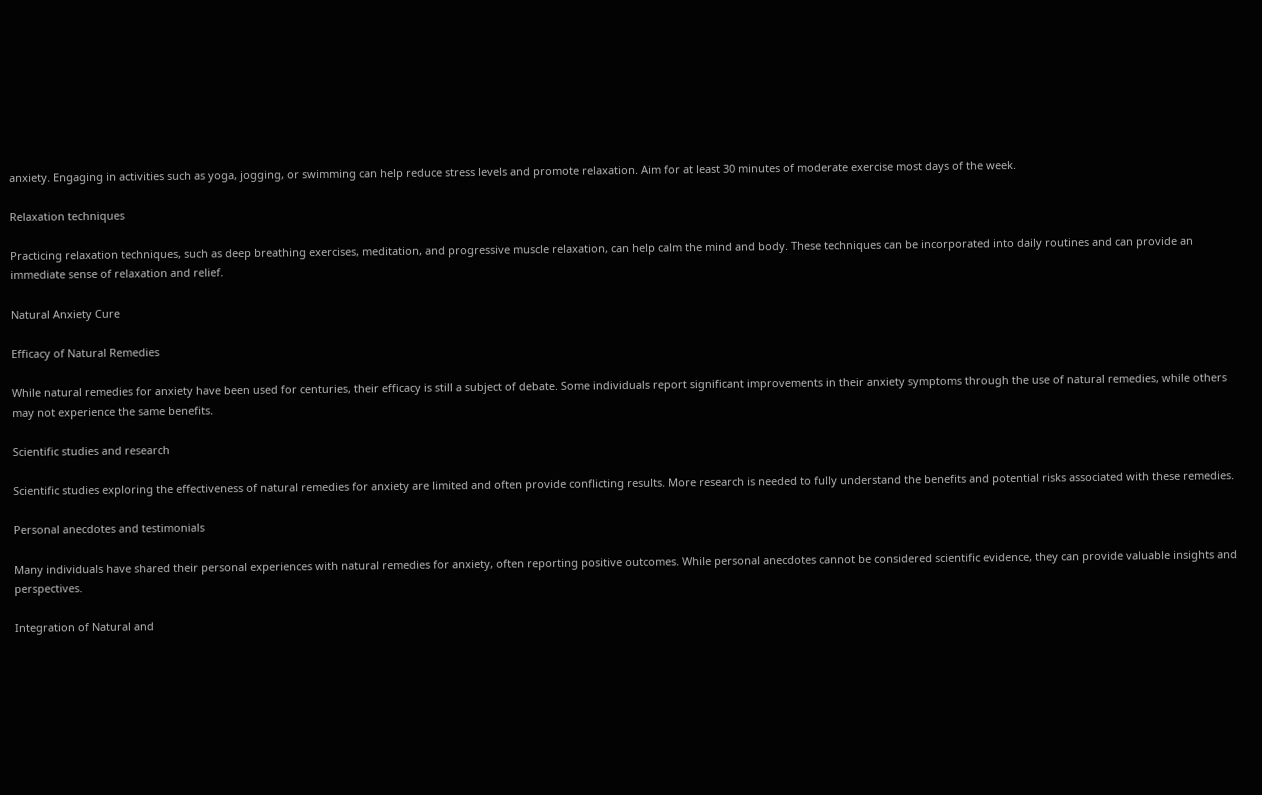anxiety. Engaging in activities such as yoga, jogging, or swimming can help reduce stress levels and promote relaxation. Aim for at least 30 minutes of moderate exercise most days of the week.

Relaxation techniques

Practicing relaxation techniques, such as deep breathing exercises, meditation, and progressive muscle relaxation, can help calm the mind and body. These techniques can be incorporated into daily routines and can provide an immediate sense of relaxation and relief.

Natural Anxiety Cure

Efficacy of Natural Remedies

While natural remedies for anxiety have been used for centuries, their efficacy is still a subject of debate. Some individuals report significant improvements in their anxiety symptoms through the use of natural remedies, while others may not experience the same benefits.

Scientific studies and research

Scientific studies exploring the effectiveness of natural remedies for anxiety are limited and often provide conflicting results. More research is needed to fully understand the benefits and potential risks associated with these remedies.

Personal anecdotes and testimonials

Many individuals have shared their personal experiences with natural remedies for anxiety, often reporting positive outcomes. While personal anecdotes cannot be considered scientific evidence, they can provide valuable insights and perspectives.

Integration of Natural and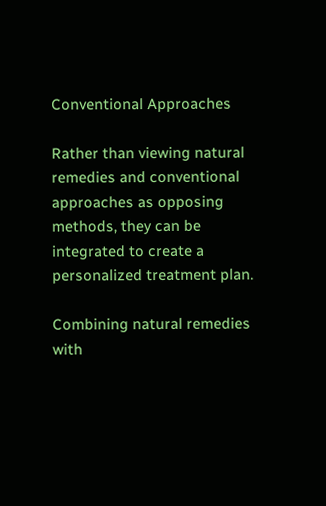Conventional Approaches

Rather than viewing natural remedies and conventional approaches as opposing methods, they can be integrated to create a personalized treatment plan.

Combining natural remedies with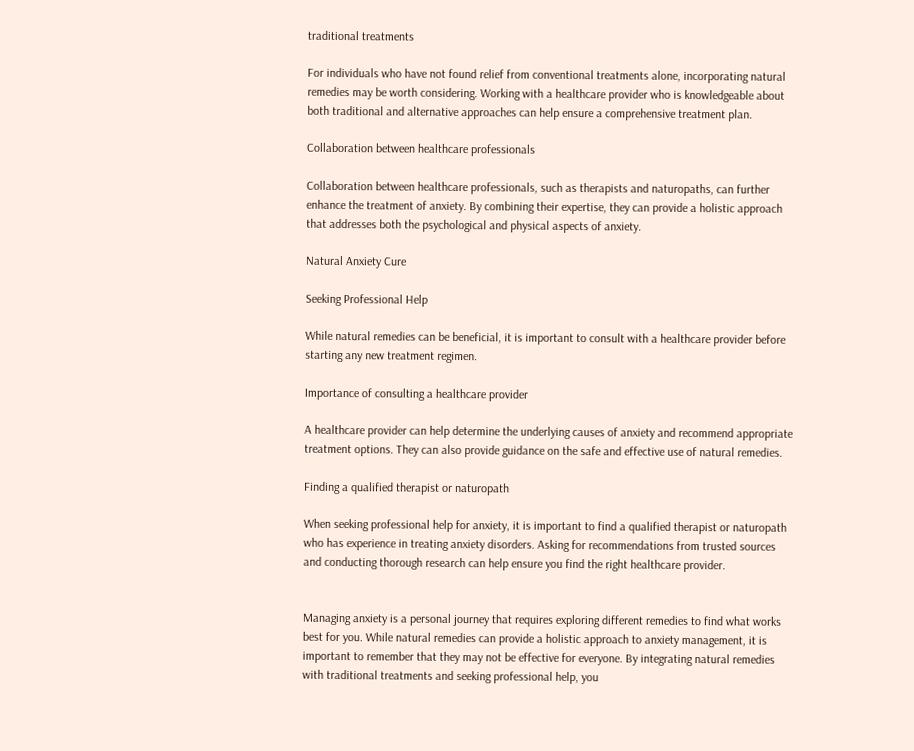traditional treatments

For individuals who have not found relief from conventional treatments alone, incorporating natural remedies may be worth considering. Working with a healthcare provider who is knowledgeable about both traditional and alternative approaches can help ensure a comprehensive treatment plan.

Collaboration between healthcare professionals

Collaboration between healthcare professionals, such as therapists and naturopaths, can further enhance the treatment of anxiety. By combining their expertise, they can provide a holistic approach that addresses both the psychological and physical aspects of anxiety.

Natural Anxiety Cure

Seeking Professional Help

While natural remedies can be beneficial, it is important to consult with a healthcare provider before starting any new treatment regimen.

Importance of consulting a healthcare provider

A healthcare provider can help determine the underlying causes of anxiety and recommend appropriate treatment options. They can also provide guidance on the safe and effective use of natural remedies.

Finding a qualified therapist or naturopath

When seeking professional help for anxiety, it is important to find a qualified therapist or naturopath who has experience in treating anxiety disorders. Asking for recommendations from trusted sources and conducting thorough research can help ensure you find the right healthcare provider.


Managing anxiety is a personal journey that requires exploring different remedies to find what works best for you. While natural remedies can provide a holistic approach to anxiety management, it is important to remember that they may not be effective for everyone. By integrating natural remedies with traditional treatments and seeking professional help, you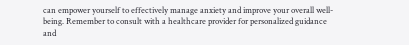can empower yourself to effectively manage anxiety and improve your overall well-being. Remember to consult with a healthcare provider for personalized guidance and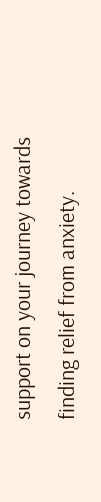support on your journey towards finding relief from anxiety.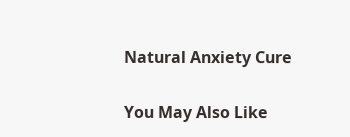Natural Anxiety Cure

You May Also Like